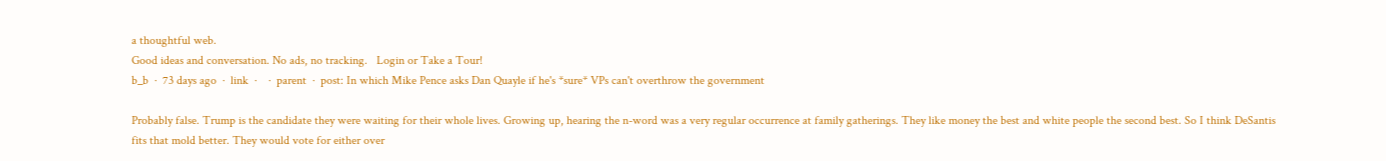a thoughtful web.
Good ideas and conversation. No ads, no tracking.   Login or Take a Tour!
b_b  ·  73 days ago  ·  link  ·    ·  parent  ·  post: In which Mike Pence asks Dan Quayle if he's *sure* VPs can't overthrow the government

Probably false. Trump is the candidate they were waiting for their whole lives. Growing up, hearing the n-word was a very regular occurrence at family gatherings. They like money the best and white people the second best. So I think DeSantis fits that mold better. They would vote for either over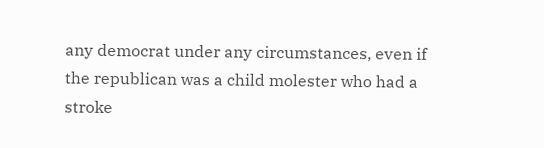any democrat under any circumstances, even if the republican was a child molester who had a stroke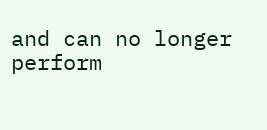and can no longer perform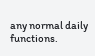any normal daily functions.